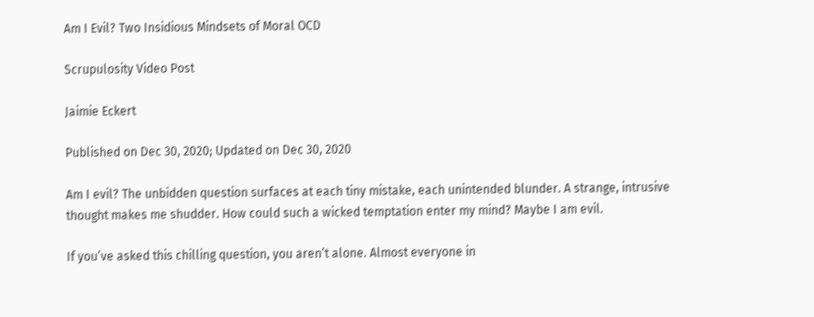Am I Evil? Two Insidious Mindsets of Moral OCD

Scrupulosity Video Post

Jaimie Eckert

Published on Dec 30, 2020; Updated on Dec 30, 2020

Am I evil? The unbidden question surfaces at each tiny mistake, each unintended blunder. A strange, intrusive thought makes me shudder. How could such a wicked temptation enter my mind? Maybe I am evil.

If you’ve asked this chilling question, you aren’t alone. Almost everyone in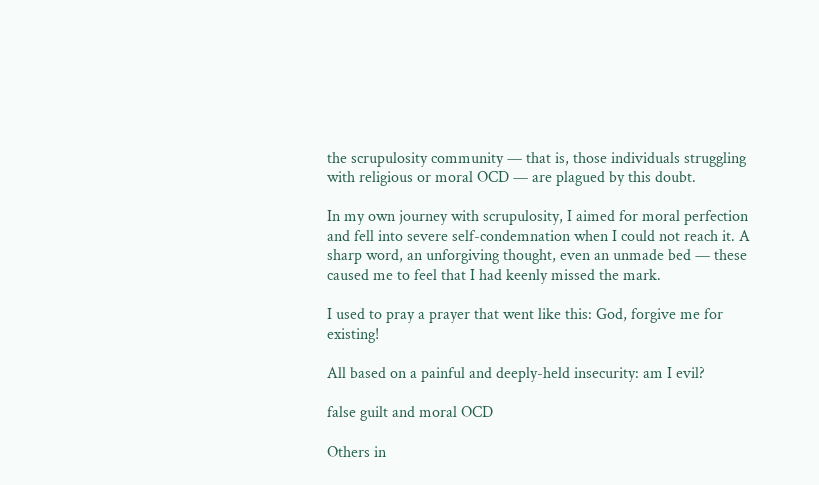the scrupulosity community — that is, those individuals struggling with religious or moral OCD — are plagued by this doubt.

In my own journey with scrupulosity, I aimed for moral perfection and fell into severe self-condemnation when I could not reach it. A sharp word, an unforgiving thought, even an unmade bed — these caused me to feel that I had keenly missed the mark.

I used to pray a prayer that went like this: God, forgive me for existing!

All based on a painful and deeply-held insecurity: am I evil?

false guilt and moral OCD

Others in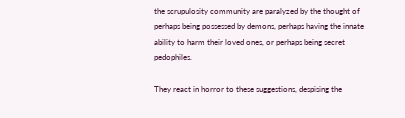the scrupulosity community are paralyzed by the thought of perhaps being possessed by demons, perhaps having the innate ability to harm their loved ones, or perhaps being secret pedophiles.

They react in horror to these suggestions, despising the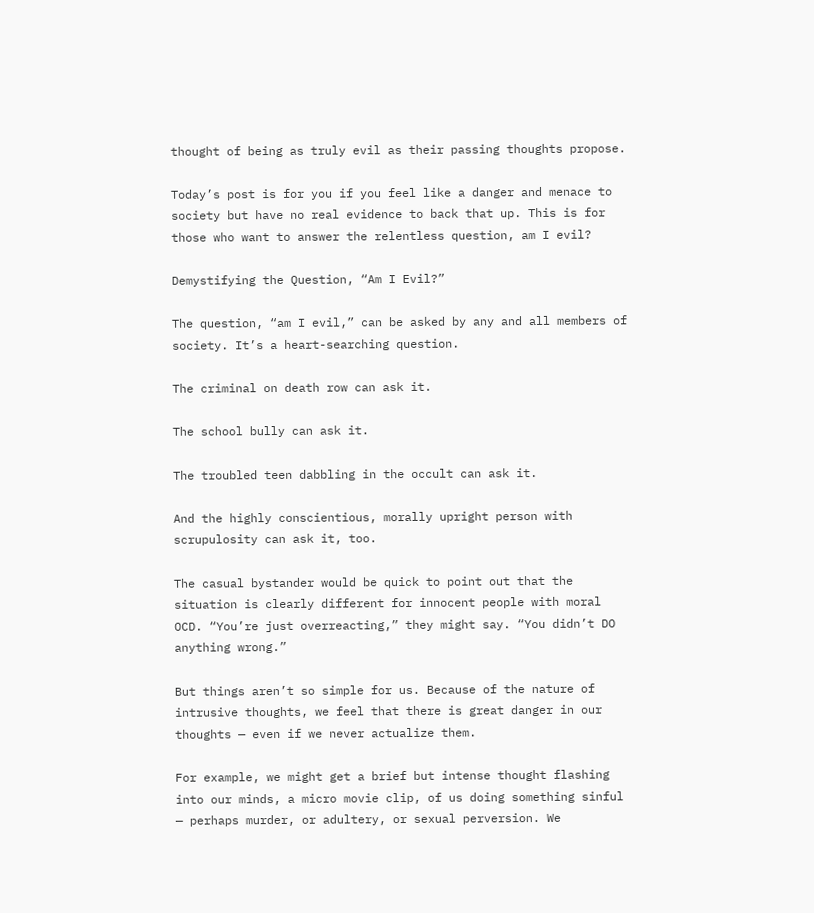thought of being as truly evil as their passing thoughts propose.

Today’s post is for you if you feel like a danger and menace to society but have no real evidence to back that up. This is for those who want to answer the relentless question, am I evil?

Demystifying the Question, “Am I Evil?”

The question, “am I evil,” can be asked by any and all members of society. It’s a heart-searching question.

The criminal on death row can ask it.

The school bully can ask it.

The troubled teen dabbling in the occult can ask it.

And the highly conscientious, morally upright person with scrupulosity can ask it, too.

The casual bystander would be quick to point out that the situation is clearly different for innocent people with moral OCD. “You’re just overreacting,” they might say. “You didn’t DO anything wrong.”

But things aren’t so simple for us. Because of the nature of intrusive thoughts, we feel that there is great danger in our thoughts — even if we never actualize them.

For example, we might get a brief but intense thought flashing into our minds, a micro movie clip, of us doing something sinful — perhaps murder, or adultery, or sexual perversion. We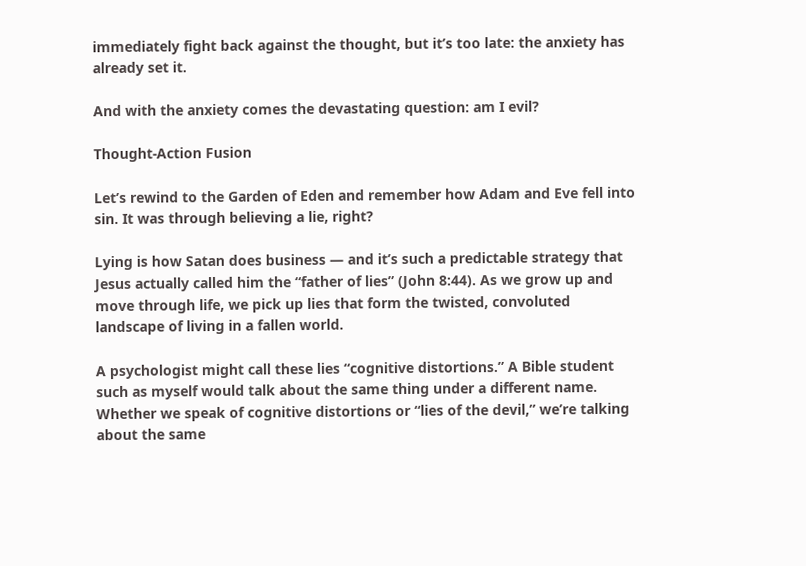immediately fight back against the thought, but it’s too late: the anxiety has already set it.

And with the anxiety comes the devastating question: am I evil?

Thought-Action Fusion

Let’s rewind to the Garden of Eden and remember how Adam and Eve fell into sin. It was through believing a lie, right?

Lying is how Satan does business — and it’s such a predictable strategy that Jesus actually called him the “father of lies” (John 8:44). As we grow up and move through life, we pick up lies that form the twisted, convoluted landscape of living in a fallen world.

A psychologist might call these lies “cognitive distortions.” A Bible student such as myself would talk about the same thing under a different name. Whether we speak of cognitive distortions or “lies of the devil,” we’re talking about the same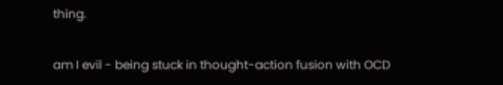thing.

am I evil - being stuck in thought-action fusion with OCD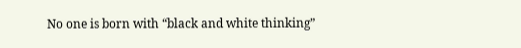No one is born with “black and white thinking”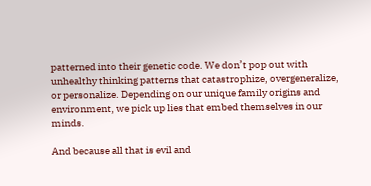patterned into their genetic code. We don’t pop out with unhealthy thinking patterns that catastrophize, overgeneralize, or personalize. Depending on our unique family origins and environment, we pick up lies that embed themselves in our minds.

And because all that is evil and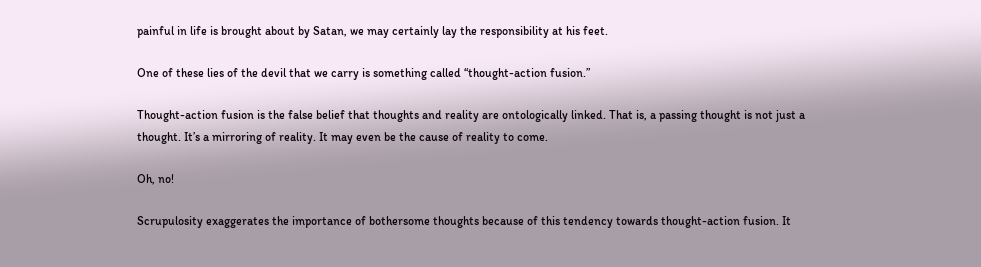painful in life is brought about by Satan, we may certainly lay the responsibility at his feet.

One of these lies of the devil that we carry is something called “thought-action fusion.”

Thought-action fusion is the false belief that thoughts and reality are ontologically linked. That is, a passing thought is not just a thought. It’s a mirroring of reality. It may even be the cause of reality to come.

Oh, no!

Scrupulosity exaggerates the importance of bothersome thoughts because of this tendency towards thought-action fusion. It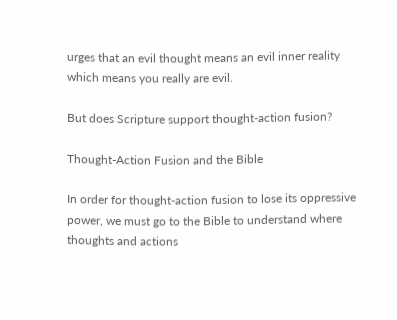urges that an evil thought means an evil inner reality which means you really are evil.

But does Scripture support thought-action fusion?

Thought-Action Fusion and the Bible

In order for thought-action fusion to lose its oppressive power, we must go to the Bible to understand where thoughts and actions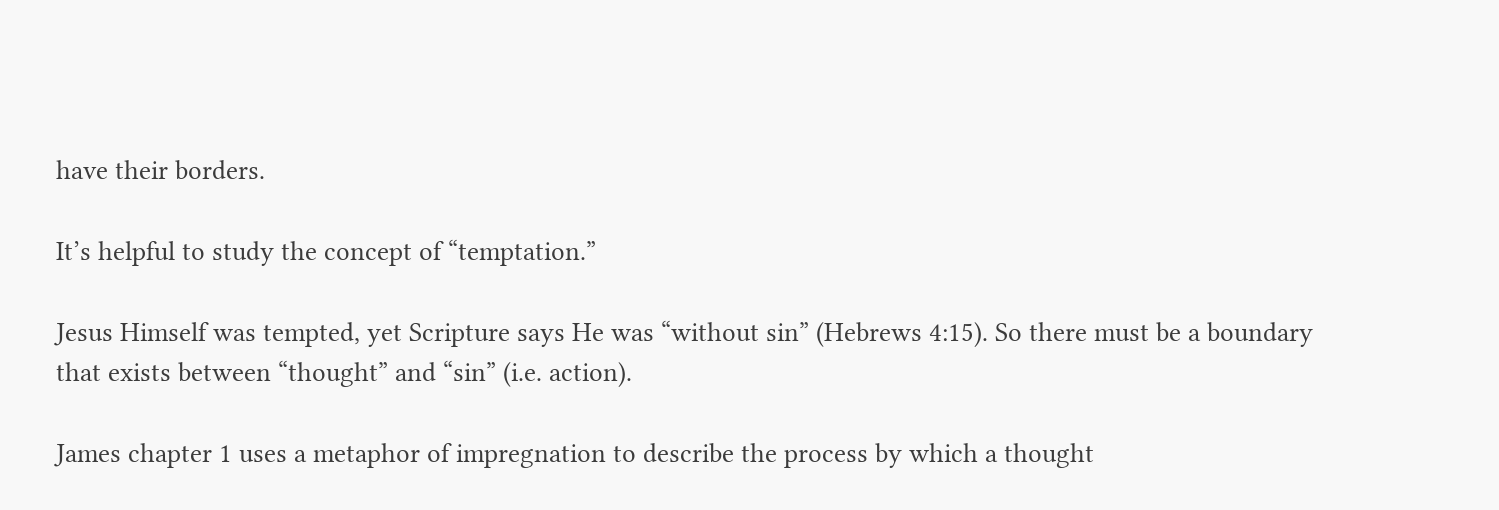have their borders.

It’s helpful to study the concept of “temptation.”

Jesus Himself was tempted, yet Scripture says He was “without sin” (Hebrews 4:15). So there must be a boundary that exists between “thought” and “sin” (i.e. action).

James chapter 1 uses a metaphor of impregnation to describe the process by which a thought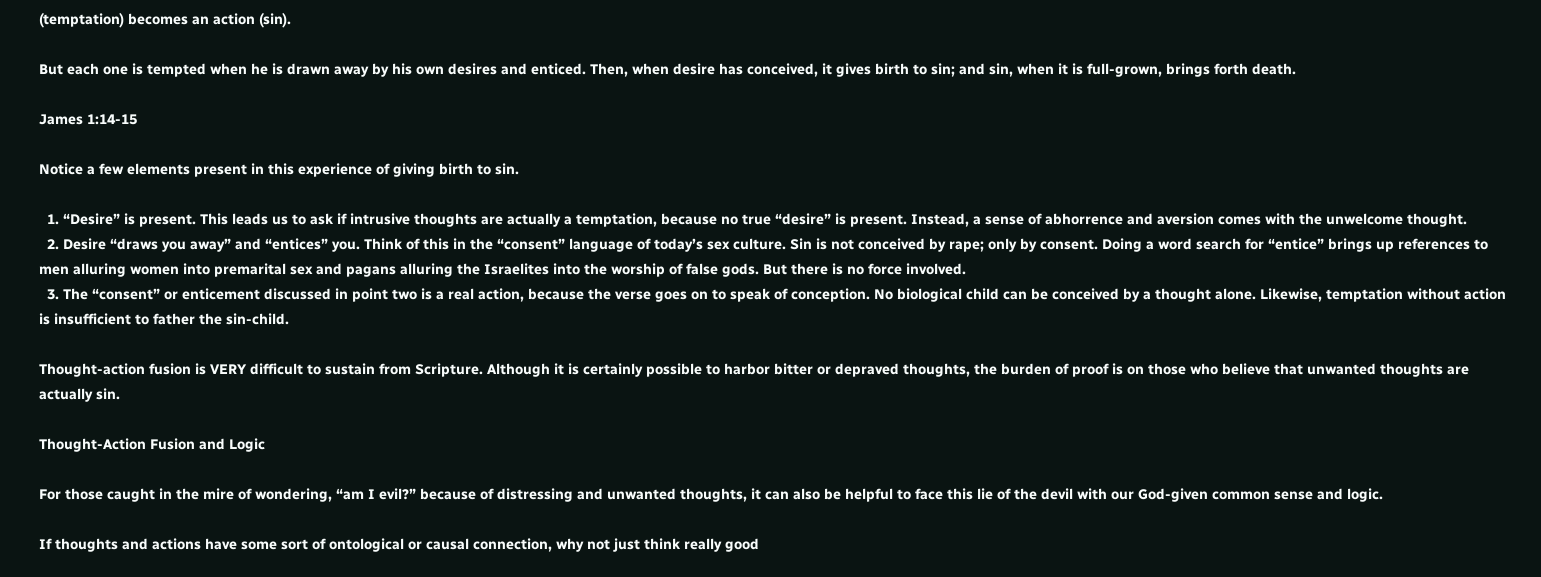(temptation) becomes an action (sin).

But each one is tempted when he is drawn away by his own desires and enticed. Then, when desire has conceived, it gives birth to sin; and sin, when it is full-grown, brings forth death.

James 1:14-15

Notice a few elements present in this experience of giving birth to sin.

  1. “Desire” is present. This leads us to ask if intrusive thoughts are actually a temptation, because no true “desire” is present. Instead, a sense of abhorrence and aversion comes with the unwelcome thought.
  2. Desire “draws you away” and “entices” you. Think of this in the “consent” language of today’s sex culture. Sin is not conceived by rape; only by consent. Doing a word search for “entice” brings up references to men alluring women into premarital sex and pagans alluring the Israelites into the worship of false gods. But there is no force involved.
  3. The “consent” or enticement discussed in point two is a real action, because the verse goes on to speak of conception. No biological child can be conceived by a thought alone. Likewise, temptation without action is insufficient to father the sin-child.

Thought-action fusion is VERY difficult to sustain from Scripture. Although it is certainly possible to harbor bitter or depraved thoughts, the burden of proof is on those who believe that unwanted thoughts are actually sin.

Thought-Action Fusion and Logic

For those caught in the mire of wondering, “am I evil?” because of distressing and unwanted thoughts, it can also be helpful to face this lie of the devil with our God-given common sense and logic.

If thoughts and actions have some sort of ontological or causal connection, why not just think really good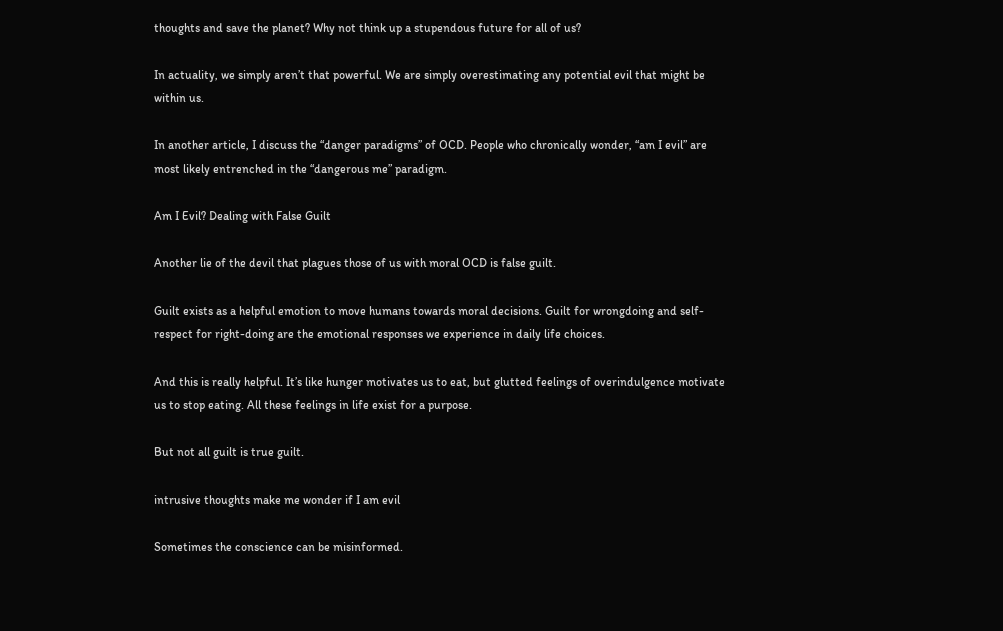thoughts and save the planet? Why not think up a stupendous future for all of us?

In actuality, we simply aren’t that powerful. We are simply overestimating any potential evil that might be within us.

In another article, I discuss the “danger paradigms” of OCD. People who chronically wonder, “am I evil” are most likely entrenched in the “dangerous me” paradigm.

Am I Evil? Dealing with False Guilt

Another lie of the devil that plagues those of us with moral OCD is false guilt.

Guilt exists as a helpful emotion to move humans towards moral decisions. Guilt for wrongdoing and self-respect for right-doing are the emotional responses we experience in daily life choices.

And this is really helpful. It’s like hunger motivates us to eat, but glutted feelings of overindulgence motivate us to stop eating. All these feelings in life exist for a purpose.

But not all guilt is true guilt.

intrusive thoughts make me wonder if I am evil

Sometimes the conscience can be misinformed.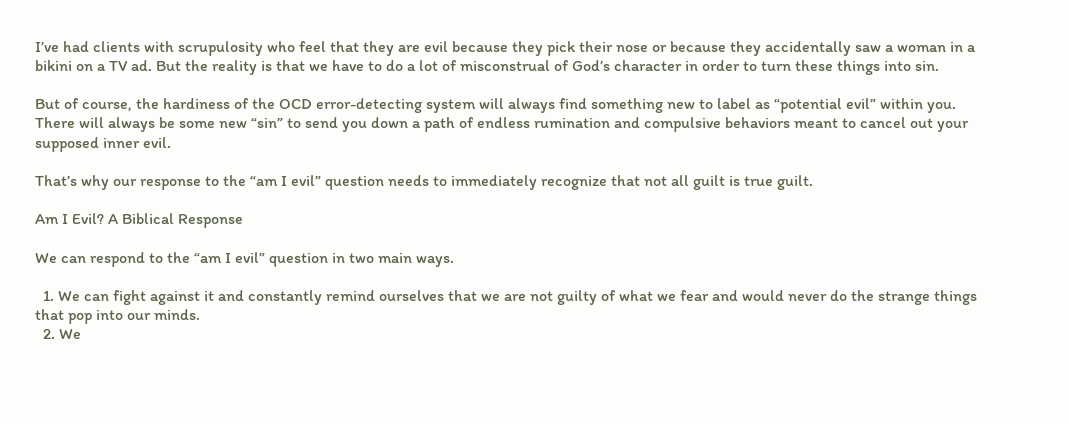I’ve had clients with scrupulosity who feel that they are evil because they pick their nose or because they accidentally saw a woman in a bikini on a TV ad. But the reality is that we have to do a lot of misconstrual of God’s character in order to turn these things into sin.

But of course, the hardiness of the OCD error-detecting system will always find something new to label as “potential evil” within you. There will always be some new “sin” to send you down a path of endless rumination and compulsive behaviors meant to cancel out your supposed inner evil.

That’s why our response to the “am I evil” question needs to immediately recognize that not all guilt is true guilt.

Am I Evil? A Biblical Response

We can respond to the “am I evil” question in two main ways.

  1. We can fight against it and constantly remind ourselves that we are not guilty of what we fear and would never do the strange things that pop into our minds.
  2. We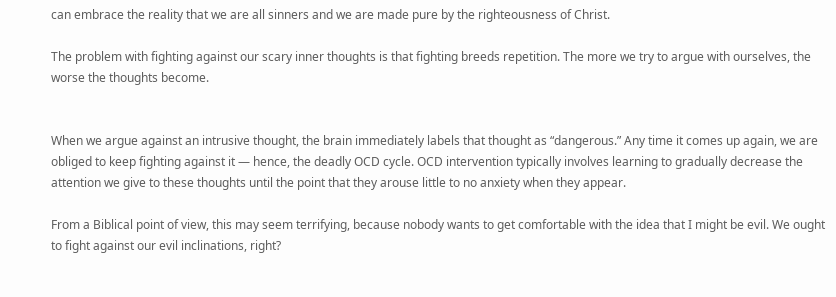can embrace the reality that we are all sinners and we are made pure by the righteousness of Christ.

The problem with fighting against our scary inner thoughts is that fighting breeds repetition. The more we try to argue with ourselves, the worse the thoughts become.


When we argue against an intrusive thought, the brain immediately labels that thought as “dangerous.” Any time it comes up again, we are obliged to keep fighting against it — hence, the deadly OCD cycle. OCD intervention typically involves learning to gradually decrease the attention we give to these thoughts until the point that they arouse little to no anxiety when they appear.

From a Biblical point of view, this may seem terrifying, because nobody wants to get comfortable with the idea that I might be evil. We ought to fight against our evil inclinations, right?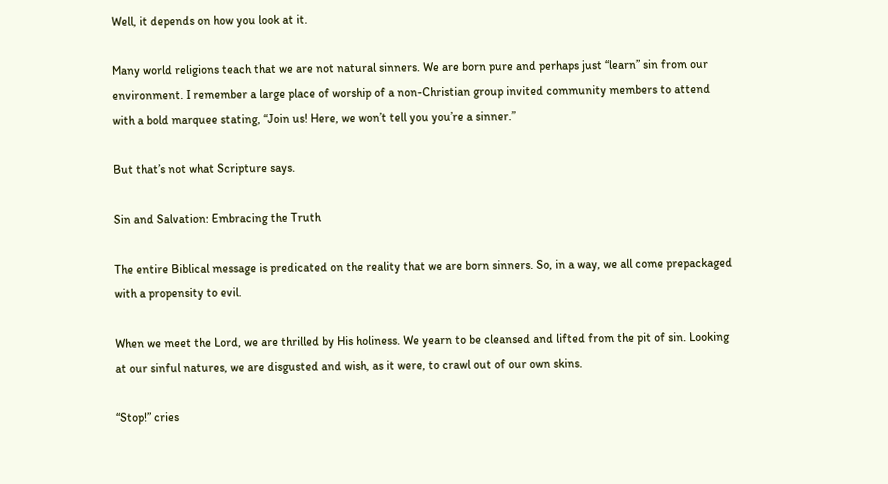Well, it depends on how you look at it.

Many world religions teach that we are not natural sinners. We are born pure and perhaps just “learn” sin from our environment. I remember a large place of worship of a non-Christian group invited community members to attend with a bold marquee stating, “Join us! Here, we won’t tell you you’re a sinner.”

But that’s not what Scripture says.

Sin and Salvation: Embracing the Truth

The entire Biblical message is predicated on the reality that we are born sinners. So, in a way, we all come prepackaged with a propensity to evil.

When we meet the Lord, we are thrilled by His holiness. We yearn to be cleansed and lifted from the pit of sin. Looking at our sinful natures, we are disgusted and wish, as it were, to crawl out of our own skins.

“Stop!” cries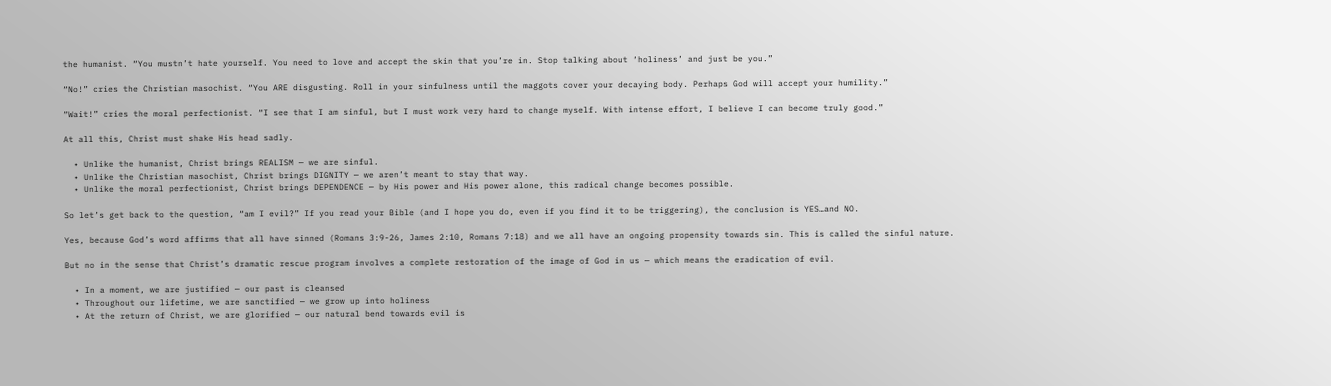the humanist. “You mustn’t hate yourself. You need to love and accept the skin that you’re in. Stop talking about ‘holiness’ and just be you.”

“No!” cries the Christian masochist. “You ARE disgusting. Roll in your sinfulness until the maggots cover your decaying body. Perhaps God will accept your humility.”

“Wait!” cries the moral perfectionist. “I see that I am sinful, but I must work very hard to change myself. With intense effort, I believe I can become truly good.”

At all this, Christ must shake His head sadly.

  • Unlike the humanist, Christ brings REALISM — we are sinful.
  • Unlike the Christian masochist, Christ brings DIGNITY — we aren’t meant to stay that way.
  • Unlike the moral perfectionist, Christ brings DEPENDENCE — by His power and His power alone, this radical change becomes possible.

So let’s get back to the question, “am I evil?” If you read your Bible (and I hope you do, even if you find it to be triggering), the conclusion is YES…and NO.

Yes, because God’s word affirms that all have sinned (Romans 3:9-26, James 2:10, Romans 7:18) and we all have an ongoing propensity towards sin. This is called the sinful nature.

But no in the sense that Christ’s dramatic rescue program involves a complete restoration of the image of God in us — which means the eradication of evil.

  • In a moment, we are justified — our past is cleansed
  • Throughout our lifetime, we are sanctified — we grow up into holiness
  • At the return of Christ, we are glorified — our natural bend towards evil is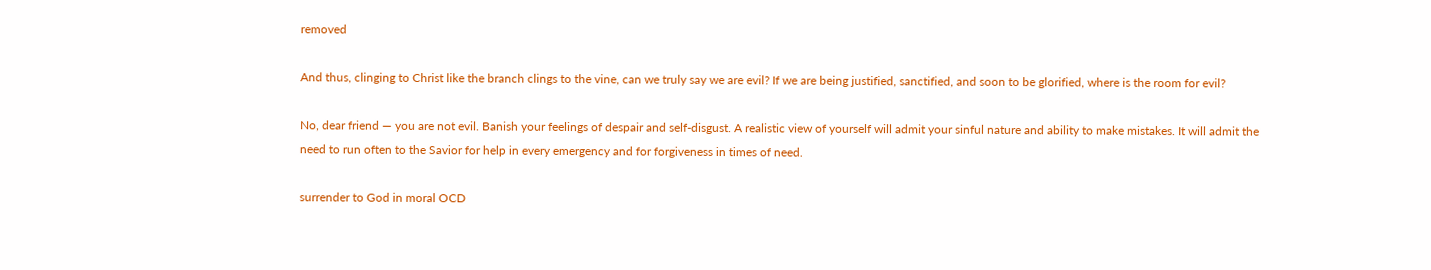removed

And thus, clinging to Christ like the branch clings to the vine, can we truly say we are evil? If we are being justified, sanctified, and soon to be glorified, where is the room for evil?

No, dear friend — you are not evil. Banish your feelings of despair and self-disgust. A realistic view of yourself will admit your sinful nature and ability to make mistakes. It will admit the need to run often to the Savior for help in every emergency and for forgiveness in times of need.

surrender to God in moral OCD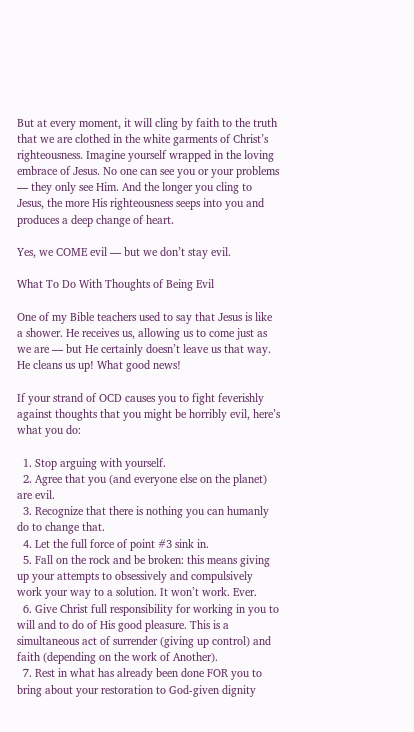But at every moment, it will cling by faith to the truth that we are clothed in the white garments of Christ’s righteousness. Imagine yourself wrapped in the loving embrace of Jesus. No one can see you or your problems — they only see Him. And the longer you cling to Jesus, the more His righteousness seeps into you and produces a deep change of heart.

Yes, we COME evil — but we don’t stay evil.

What To Do With Thoughts of Being Evil

One of my Bible teachers used to say that Jesus is like a shower. He receives us, allowing us to come just as we are — but He certainly doesn’t leave us that way. He cleans us up! What good news!

If your strand of OCD causes you to fight feverishly against thoughts that you might be horribly evil, here’s what you do:

  1. Stop arguing with yourself.
  2. Agree that you (and everyone else on the planet) are evil.
  3. Recognize that there is nothing you can humanly do to change that.
  4. Let the full force of point #3 sink in.
  5. Fall on the rock and be broken: this means giving up your attempts to obsessively and compulsively work your way to a solution. It won’t work. Ever.
  6. Give Christ full responsibility for working in you to will and to do of His good pleasure. This is a simultaneous act of surrender (giving up control) and faith (depending on the work of Another).
  7. Rest in what has already been done FOR you to bring about your restoration to God-given dignity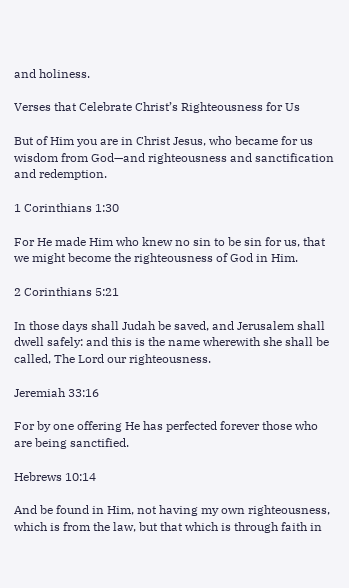and holiness.

Verses that Celebrate Christ’s Righteousness for Us

But of Him you are in Christ Jesus, who became for us wisdom from God—and righteousness and sanctification and redemption.

1 Corinthians 1:30

For He made Him who knew no sin to be sin for us, that we might become the righteousness of God in Him.

2 Corinthians 5:21

In those days shall Judah be saved, and Jerusalem shall dwell safely: and this is the name wherewith she shall be called, The Lord our righteousness.

Jeremiah 33:16

For by one offering He has perfected forever those who are being sanctified.

Hebrews 10:14

And be found in Him, not having my own righteousness, which is from the law, but that which is through faith in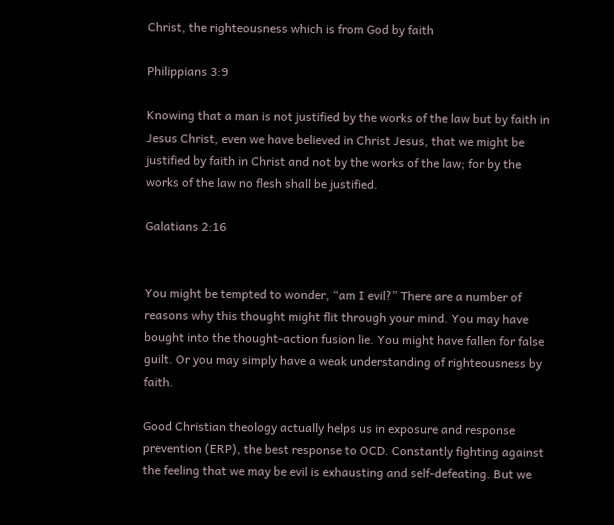Christ, the righteousness which is from God by faith

Philippians 3:9

Knowing that a man is not justified by the works of the law but by faith in Jesus Christ, even we have believed in Christ Jesus, that we might be justified by faith in Christ and not by the works of the law; for by the works of the law no flesh shall be justified.

Galatians 2:16


You might be tempted to wonder, “am I evil?” There are a number of reasons why this thought might flit through your mind. You may have bought into the thought-action fusion lie. You might have fallen for false guilt. Or you may simply have a weak understanding of righteousness by faith.

Good Christian theology actually helps us in exposure and response prevention (ERP), the best response to OCD. Constantly fighting against the feeling that we may be evil is exhausting and self-defeating. But we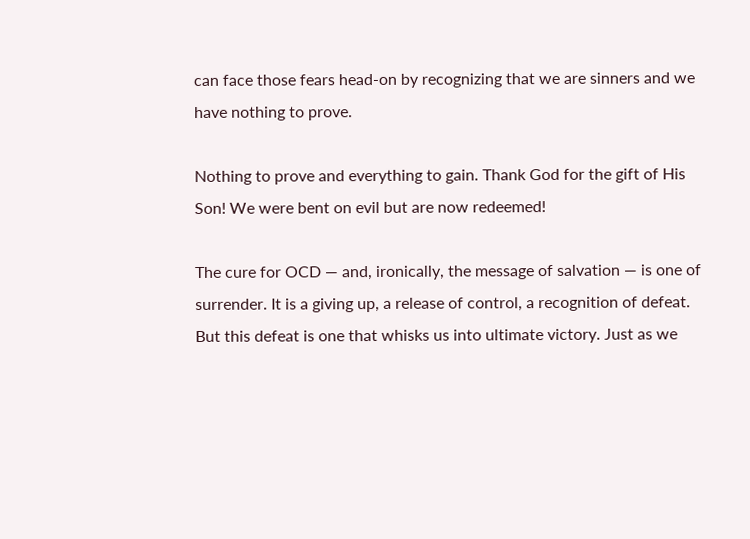can face those fears head-on by recognizing that we are sinners and we have nothing to prove.

Nothing to prove and everything to gain. Thank God for the gift of His Son! We were bent on evil but are now redeemed!

The cure for OCD — and, ironically, the message of salvation — is one of surrender. It is a giving up, a release of control, a recognition of defeat. But this defeat is one that whisks us into ultimate victory. Just as we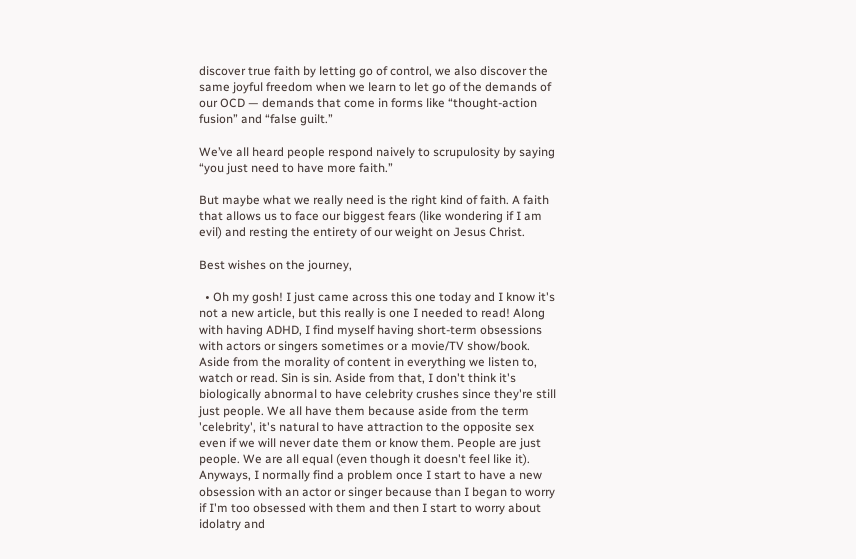discover true faith by letting go of control, we also discover the same joyful freedom when we learn to let go of the demands of our OCD — demands that come in forms like “thought-action fusion” and “false guilt.”

We’ve all heard people respond naively to scrupulosity by saying “you just need to have more faith.”

But maybe what we really need is the right kind of faith. A faith that allows us to face our biggest fears (like wondering if I am evil) and resting the entirety of our weight on Jesus Christ.

Best wishes on the journey,

  • Oh my gosh! I just came across this one today and I know it's not a new article, but this really is one I needed to read! Along with having ADHD, I find myself having short-term obsessions with actors or singers sometimes or a movie/TV show/book. Aside from the morality of content in everything we listen to, watch or read. Sin is sin. Aside from that, I don't think it's biologically abnormal to have celebrity crushes since they're still just people. We all have them because aside from the term 'celebrity', it's natural to have attraction to the opposite sex even if we will never date them or know them. People are just people. We are all equal (even though it doesn't feel like it). Anyways, I normally find a problem once I start to have a new obsession with an actor or singer because than I began to worry if I'm too obsessed with them and then I start to worry about idolatry and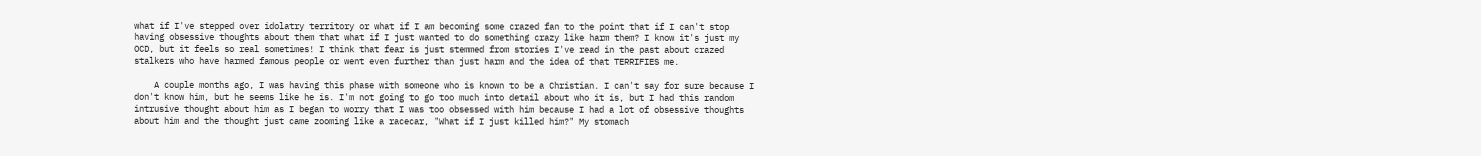what if I've stepped over idolatry territory or what if I am becoming some crazed fan to the point that if I can't stop having obsessive thoughts about them that what if I just wanted to do something crazy like harm them? I know it's just my OCD, but it feels so real sometimes! I think that fear is just stemmed from stories I've read in the past about crazed stalkers who have harmed famous people or went even further than just harm and the idea of that TERRIFIES me.

    A couple months ago, I was having this phase with someone who is known to be a Christian. I can't say for sure because I don't know him, but he seems like he is. I'm not going to go too much into detail about who it is, but I had this random intrusive thought about him as I began to worry that I was too obsessed with him because I had a lot of obsessive thoughts about him and the thought just came zooming like a racecar, "What if I just killed him?" My stomach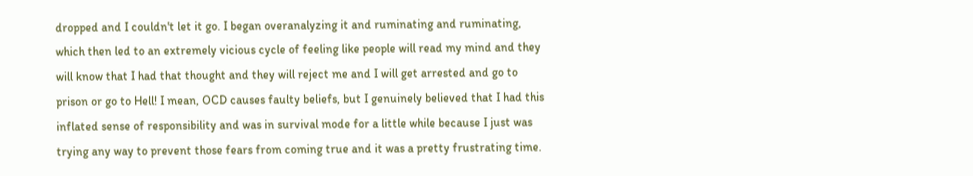dropped and I couldn't let it go. I began overanalyzing it and ruminating and ruminating, which then led to an extremely vicious cycle of feeling like people will read my mind and they will know that I had that thought and they will reject me and I will get arrested and go to prison or go to Hell! I mean, OCD causes faulty beliefs, but I genuinely believed that I had this inflated sense of responsibility and was in survival mode for a little while because I just was trying any way to prevent those fears from coming true and it was a pretty frustrating time.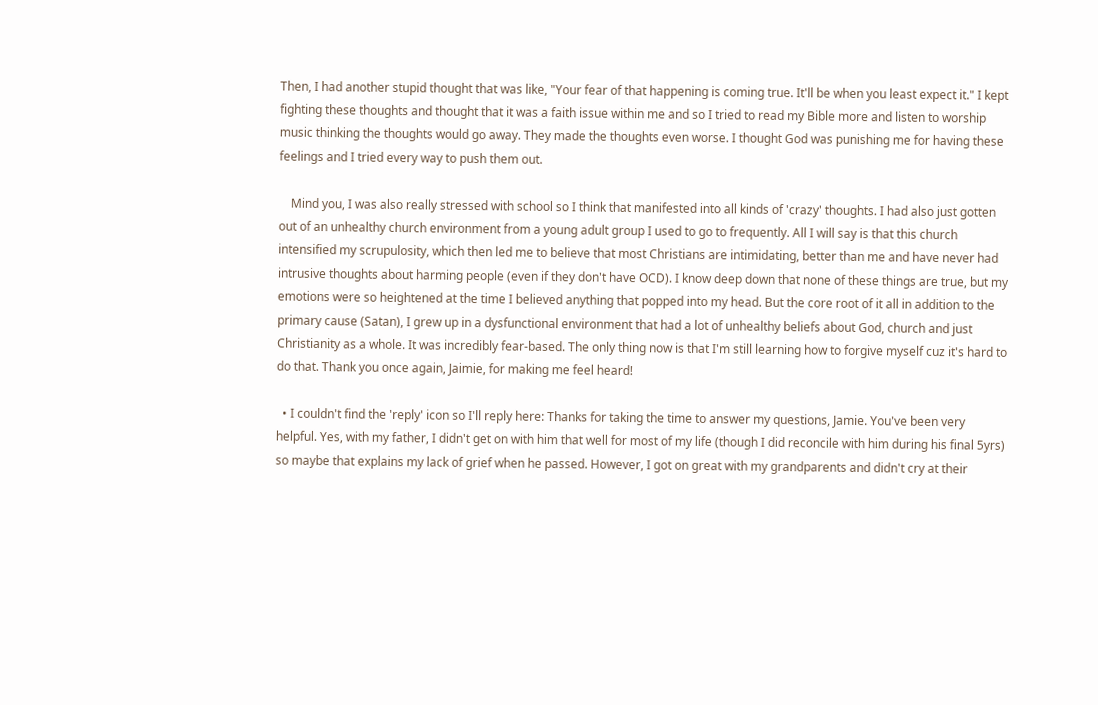Then, I had another stupid thought that was like, "Your fear of that happening is coming true. It'll be when you least expect it." I kept fighting these thoughts and thought that it was a faith issue within me and so I tried to read my Bible more and listen to worship music thinking the thoughts would go away. They made the thoughts even worse. I thought God was punishing me for having these feelings and I tried every way to push them out.

    Mind you, I was also really stressed with school so I think that manifested into all kinds of 'crazy' thoughts. I had also just gotten out of an unhealthy church environment from a young adult group I used to go to frequently. All I will say is that this church intensified my scrupulosity, which then led me to believe that most Christians are intimidating, better than me and have never had intrusive thoughts about harming people (even if they don't have OCD). I know deep down that none of these things are true, but my emotions were so heightened at the time I believed anything that popped into my head. But the core root of it all in addition to the primary cause (Satan), I grew up in a dysfunctional environment that had a lot of unhealthy beliefs about God, church and just Christianity as a whole. It was incredibly fear-based. The only thing now is that I'm still learning how to forgive myself cuz it's hard to do that. Thank you once again, Jaimie, for making me feel heard!

  • I couldn't find the 'reply' icon so I'll reply here: Thanks for taking the time to answer my questions, Jamie. You've been very helpful. Yes, with my father, I didn't get on with him that well for most of my life (though I did reconcile with him during his final 5yrs) so maybe that explains my lack of grief when he passed. However, I got on great with my grandparents and didn't cry at their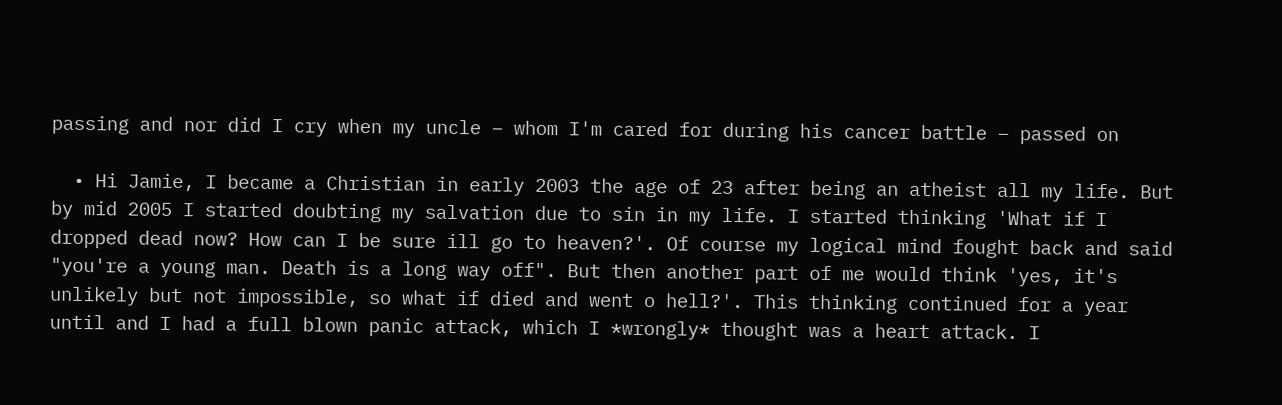passing and nor did I cry when my uncle – whom I'm cared for during his cancer battle – passed on

  • Hi Jamie, I became a Christian in early 2003 the age of 23 after being an atheist all my life. But by mid 2005 I started doubting my salvation due to sin in my life. I started thinking 'What if I dropped dead now? How can I be sure ill go to heaven?'. Of course my logical mind fought back and said "you're a young man. Death is a long way off". But then another part of me would think 'yes, it's unlikely but not impossible, so what if died and went o hell?'. This thinking continued for a year until and I had a full blown panic attack, which I *wrongly* thought was a heart attack. I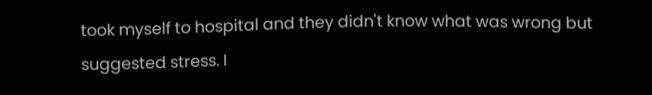took myself to hospital and they didn't know what was wrong but suggested stress. I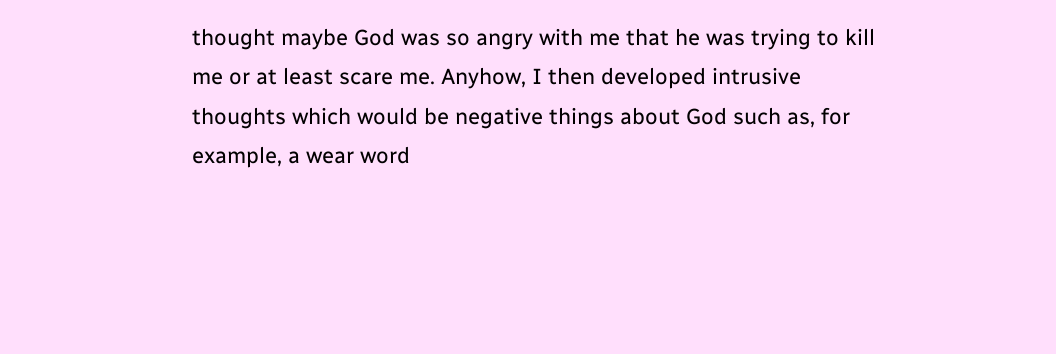thought maybe God was so angry with me that he was trying to kill me or at least scare me. Anyhow, I then developed intrusive thoughts which would be negative things about God such as, for example, a wear word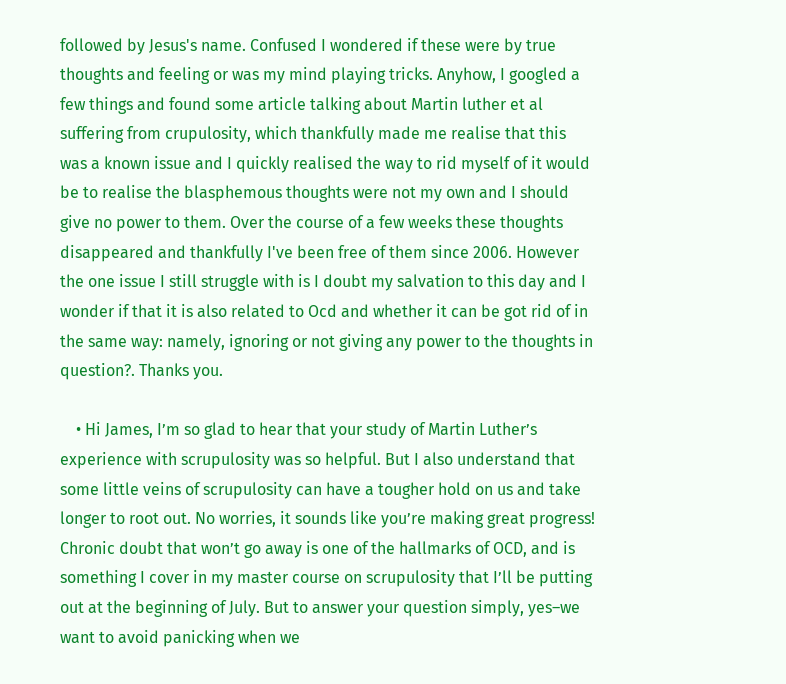followed by Jesus's name. Confused I wondered if these were by true thoughts and feeling or was my mind playing tricks. Anyhow, I googled a few things and found some article talking about Martin luther et al suffering from crupulosity, which thankfully made me realise that this was a known issue and I quickly realised the way to rid myself of it would be to realise the blasphemous thoughts were not my own and I should give no power to them. Over the course of a few weeks these thoughts disappeared and thankfully I've been free of them since 2006. However the one issue I still struggle with is I doubt my salvation to this day and I wonder if that it is also related to Ocd and whether it can be got rid of in the same way: namely, ignoring or not giving any power to the thoughts in question?. Thanks you.

    • Hi James, I’m so glad to hear that your study of Martin Luther’s experience with scrupulosity was so helpful. But I also understand that some little veins of scrupulosity can have a tougher hold on us and take longer to root out. No worries, it sounds like you’re making great progress! Chronic doubt that won’t go away is one of the hallmarks of OCD, and is something I cover in my master course on scrupulosity that I’ll be putting out at the beginning of July. But to answer your question simply, yes–we want to avoid panicking when we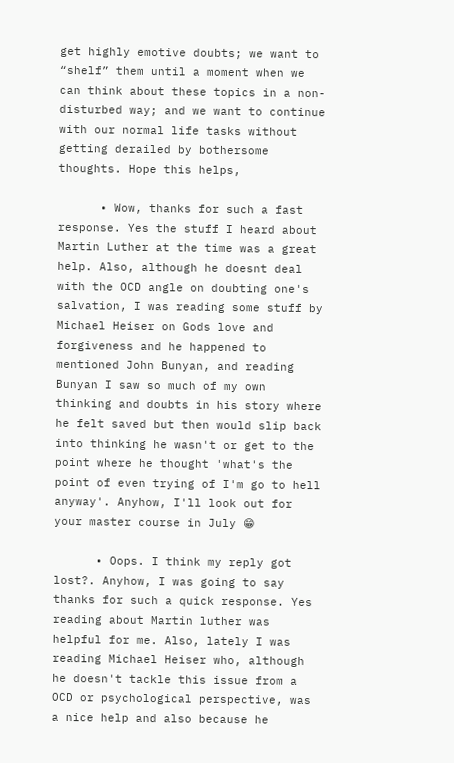get highly emotive doubts; we want to “shelf” them until a moment when we can think about these topics in a non-disturbed way; and we want to continue with our normal life tasks without getting derailed by bothersome thoughts. Hope this helps,

      • Wow, thanks for such a fast response. Yes the stuff I heard about Martin Luther at the time was a great help. Also, although he doesnt deal with the OCD angle on doubting one's salvation, I was reading some stuff by Michael Heiser on Gods love and forgiveness and he happened to mentioned John Bunyan, and reading Bunyan I saw so much of my own thinking and doubts in his story where he felt saved but then would slip back into thinking he wasn't or get to the point where he thought 'what's the point of even trying of I'm go to hell anyway'. Anyhow, I'll look out for your master course in July 😁

      • Oops. I think my reply got lost?. Anyhow, I was going to say thanks for such a quick response. Yes reading about Martin luther was helpful for me. Also, lately I was reading Michael Heiser who, although he doesn't tackle this issue from a OCD or psychological perspective, was a nice help and also because he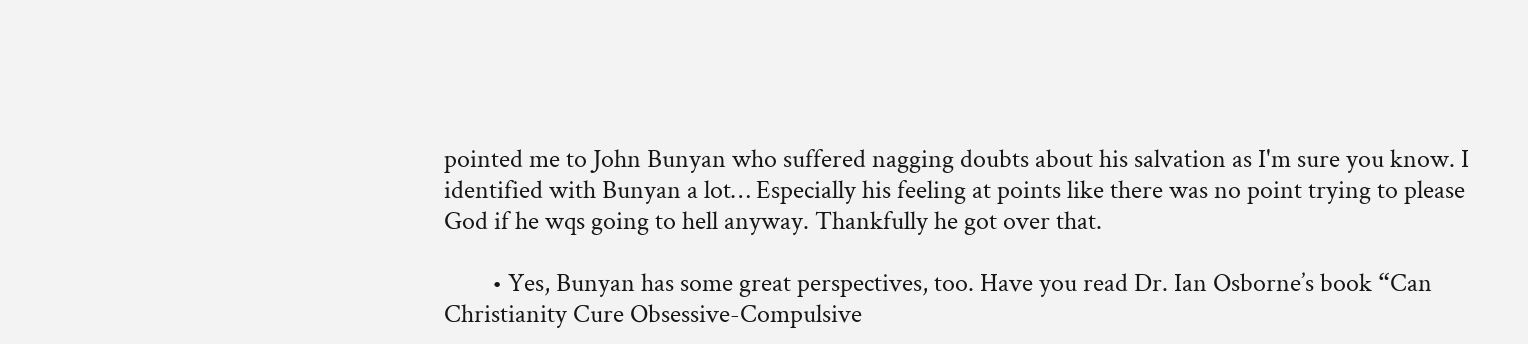pointed me to John Bunyan who suffered nagging doubts about his salvation as I'm sure you know. I identified with Bunyan a lot… Especially his feeling at points like there was no point trying to please God if he wqs going to hell anyway. Thankfully he got over that.

        • Yes, Bunyan has some great perspectives, too. Have you read Dr. Ian Osborne’s book “Can Christianity Cure Obsessive-Compulsive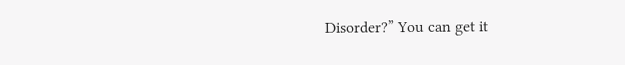Disorder?” You can get it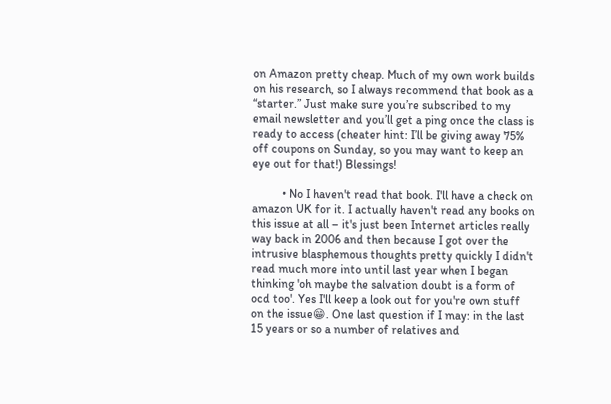on Amazon pretty cheap. Much of my own work builds on his research, so I always recommend that book as a “starter.” Just make sure you’re subscribed to my email newsletter and you’ll get a ping once the class is ready to access (cheater hint: I’ll be giving away 75% off coupons on Sunday, so you may want to keep an eye out for that!) Blessings!

          • No I haven't read that book. I'll have a check on amazon UK for it. I actually haven't read any books on this issue at all – it's just been Internet articles really way back in 2006 and then because I got over the intrusive blasphemous thoughts pretty quickly I didn't read much more into until last year when I began thinking 'oh maybe the salvation doubt is a form of ocd too'. Yes I'll keep a look out for you're own stuff on the issue😁. One last question if I may: in the last 15 years or so a number of relatives and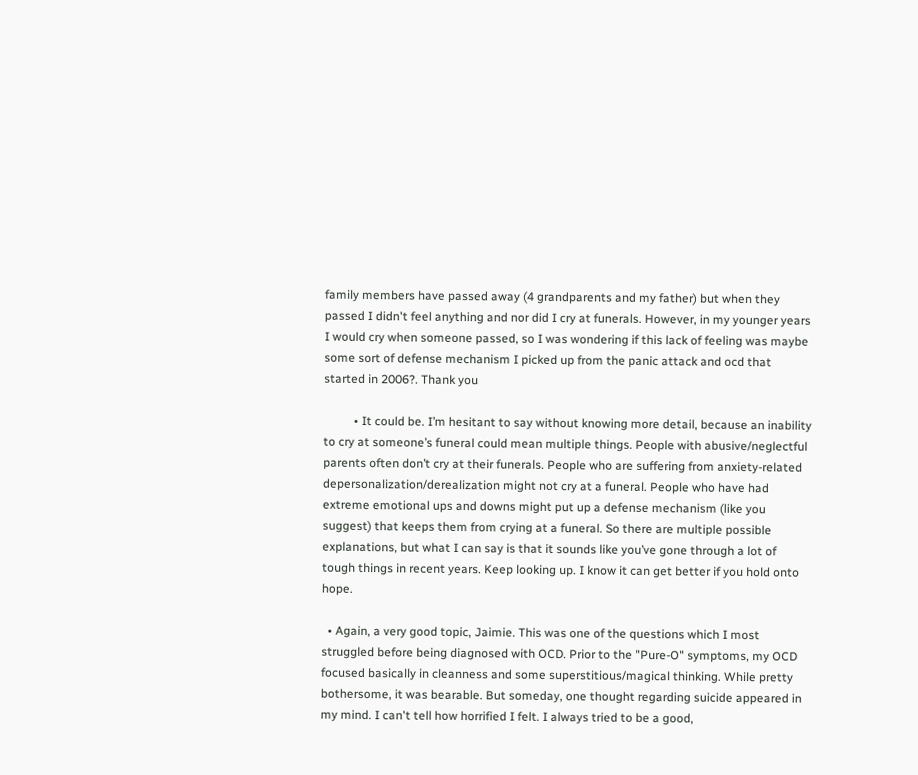family members have passed away (4 grandparents and my father) but when they passed I didn't feel anything and nor did I cry at funerals. However, in my younger years I would cry when someone passed, so I was wondering if this lack of feeling was maybe some sort of defense mechanism I picked up from the panic attack and ocd that started in 2006?. Thank you

          • It could be. I’m hesitant to say without knowing more detail, because an inability to cry at someone’s funeral could mean multiple things. People with abusive/neglectful parents often don’t cry at their funerals. People who are suffering from anxiety-related depersonalization/derealization might not cry at a funeral. People who have had extreme emotional ups and downs might put up a defense mechanism (like you suggest) that keeps them from crying at a funeral. So there are multiple possible explanations, but what I can say is that it sounds like you’ve gone through a lot of tough things in recent years. Keep looking up. I know it can get better if you hold onto hope.

  • Again, a very good topic, Jaimie. This was one of the questions which I most struggled before being diagnosed with OCD. Prior to the "Pure-O" symptoms, my OCD focused basically in cleanness and some superstitious/magical thinking. While pretty bothersome, it was bearable. But someday, one thought regarding suicide appeared in my mind. I can't tell how horrified I felt. I always tried to be a good,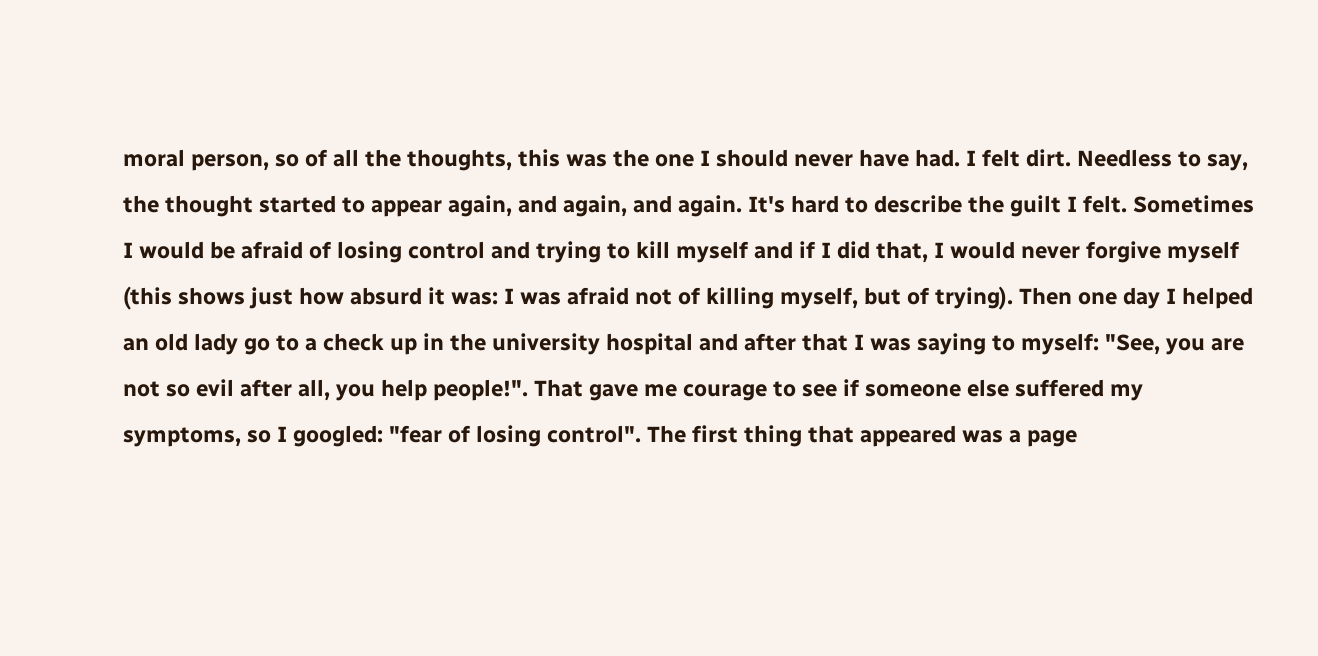moral person, so of all the thoughts, this was the one I should never have had. I felt dirt. Needless to say, the thought started to appear again, and again, and again. It's hard to describe the guilt I felt. Sometimes I would be afraid of losing control and trying to kill myself and if I did that, I would never forgive myself (this shows just how absurd it was: I was afraid not of killing myself, but of trying). Then one day I helped an old lady go to a check up in the university hospital and after that I was saying to myself: "See, you are not so evil after all, you help people!". That gave me courage to see if someone else suffered my symptoms, so I googled: "fear of losing control". The first thing that appeared was a page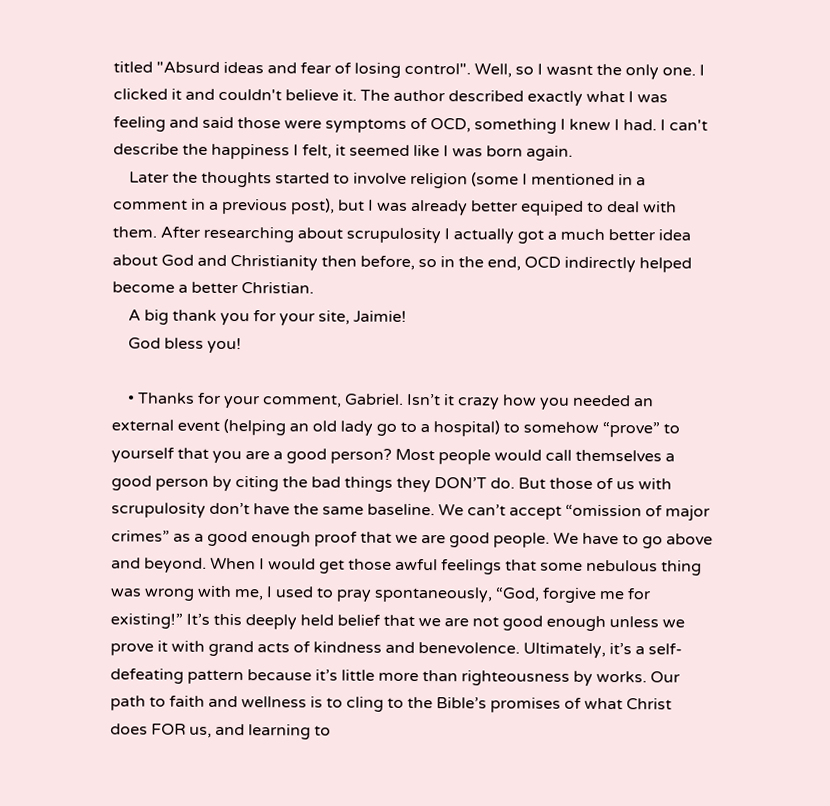titled "Absurd ideas and fear of losing control". Well, so I wasnt the only one. I clicked it and couldn't believe it. The author described exactly what I was feeling and said those were symptoms of OCD, something I knew I had. I can't describe the happiness I felt, it seemed like I was born again.
    Later the thoughts started to involve religion (some I mentioned in a comment in a previous post), but I was already better equiped to deal with them. After researching about scrupulosity I actually got a much better idea about God and Christianity then before, so in the end, OCD indirectly helped become a better Christian.
    A big thank you for your site, Jaimie!
    God bless you!

    • Thanks for your comment, Gabriel. Isn’t it crazy how you needed an external event (helping an old lady go to a hospital) to somehow “prove” to yourself that you are a good person? Most people would call themselves a good person by citing the bad things they DON’T do. But those of us with scrupulosity don’t have the same baseline. We can’t accept “omission of major crimes” as a good enough proof that we are good people. We have to go above and beyond. When I would get those awful feelings that some nebulous thing was wrong with me, I used to pray spontaneously, “God, forgive me for existing!” It’s this deeply held belief that we are not good enough unless we prove it with grand acts of kindness and benevolence. Ultimately, it’s a self-defeating pattern because it’s little more than righteousness by works. Our path to faith and wellness is to cling to the Bible’s promises of what Christ does FOR us, and learning to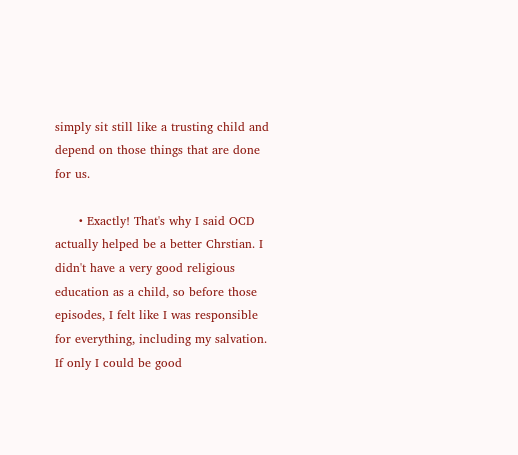simply sit still like a trusting child and depend on those things that are done for us.

      • Exactly! That's why I said OCD actually helped be a better Chrstian. I didn't have a very good religious education as a child, so before those episodes, I felt like I was responsible for everything, including my salvation. If only I could be good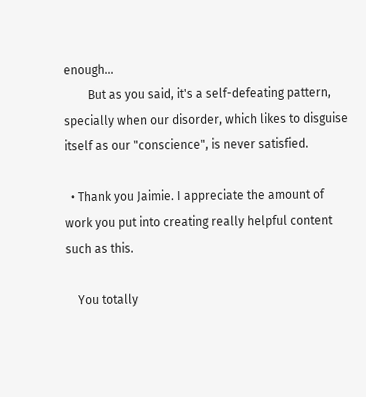enough…
        But as you said, it's a self-defeating pattern, specially when our disorder, which likes to disguise itself as our "conscience", is never satisfied.

  • Thank you Jaimie. I appreciate the amount of work you put into creating really helpful content such as this.

    You totally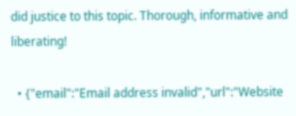did justice to this topic. Thorough, informative and liberating!

  • {"email":"Email address invalid","url":"Website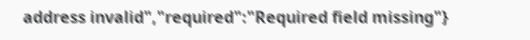address invalid","required":"Required field missing"}